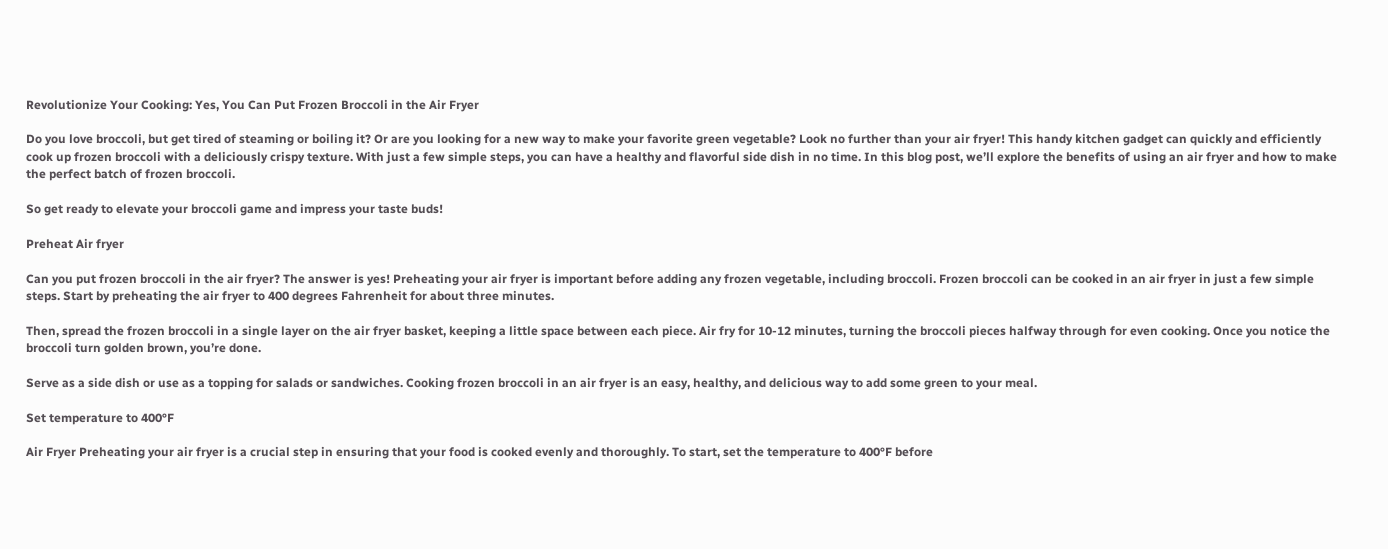Revolutionize Your Cooking: Yes, You Can Put Frozen Broccoli in the Air Fryer

Do you love broccoli, but get tired of steaming or boiling it? Or are you looking for a new way to make your favorite green vegetable? Look no further than your air fryer! This handy kitchen gadget can quickly and efficiently cook up frozen broccoli with a deliciously crispy texture. With just a few simple steps, you can have a healthy and flavorful side dish in no time. In this blog post, we’ll explore the benefits of using an air fryer and how to make the perfect batch of frozen broccoli.

So get ready to elevate your broccoli game and impress your taste buds!

Preheat Air fryer

Can you put frozen broccoli in the air fryer? The answer is yes! Preheating your air fryer is important before adding any frozen vegetable, including broccoli. Frozen broccoli can be cooked in an air fryer in just a few simple steps. Start by preheating the air fryer to 400 degrees Fahrenheit for about three minutes.

Then, spread the frozen broccoli in a single layer on the air fryer basket, keeping a little space between each piece. Air fry for 10-12 minutes, turning the broccoli pieces halfway through for even cooking. Once you notice the broccoli turn golden brown, you’re done.

Serve as a side dish or use as a topping for salads or sandwiches. Cooking frozen broccoli in an air fryer is an easy, healthy, and delicious way to add some green to your meal.

Set temperature to 400°F

Air Fryer Preheating your air fryer is a crucial step in ensuring that your food is cooked evenly and thoroughly. To start, set the temperature to 400°F before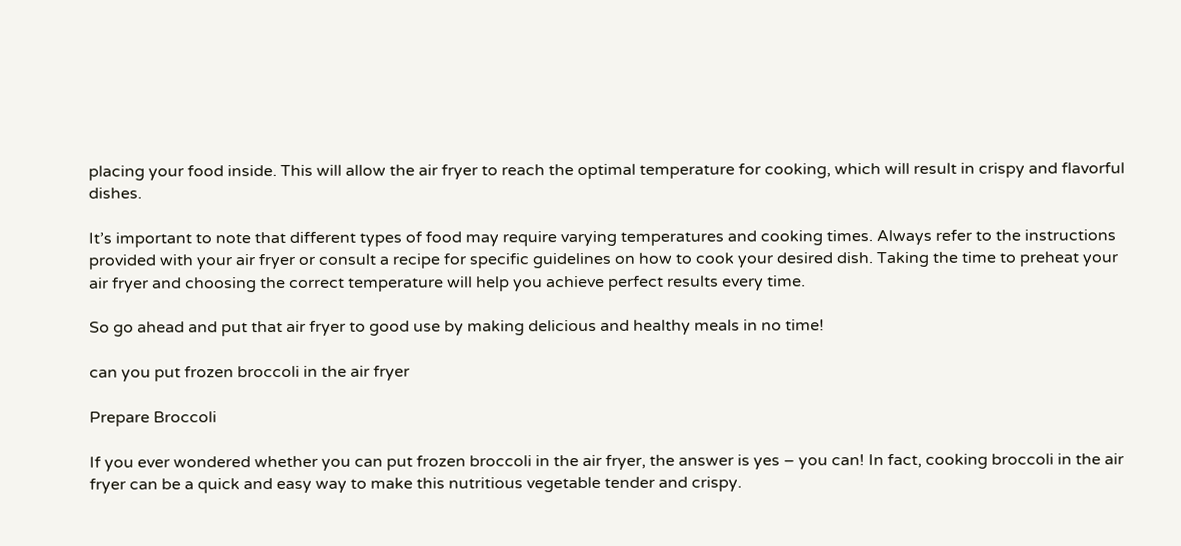placing your food inside. This will allow the air fryer to reach the optimal temperature for cooking, which will result in crispy and flavorful dishes.

It’s important to note that different types of food may require varying temperatures and cooking times. Always refer to the instructions provided with your air fryer or consult a recipe for specific guidelines on how to cook your desired dish. Taking the time to preheat your air fryer and choosing the correct temperature will help you achieve perfect results every time.

So go ahead and put that air fryer to good use by making delicious and healthy meals in no time!

can you put frozen broccoli in the air fryer

Prepare Broccoli

If you ever wondered whether you can put frozen broccoli in the air fryer, the answer is yes – you can! In fact, cooking broccoli in the air fryer can be a quick and easy way to make this nutritious vegetable tender and crispy.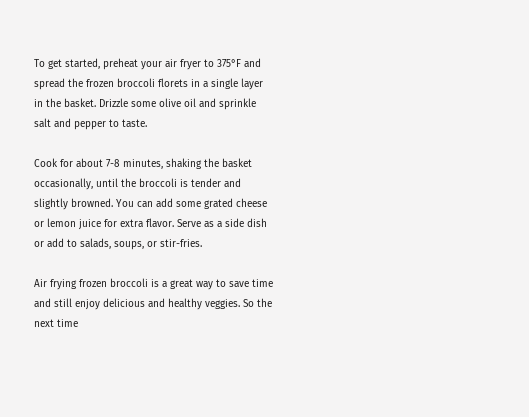To get started, preheat your air fryer to 375°F and spread the frozen broccoli florets in a single layer in the basket. Drizzle some olive oil and sprinkle salt and pepper to taste.

Cook for about 7-8 minutes, shaking the basket occasionally, until the broccoli is tender and slightly browned. You can add some grated cheese or lemon juice for extra flavor. Serve as a side dish or add to salads, soups, or stir-fries.

Air frying frozen broccoli is a great way to save time and still enjoy delicious and healthy veggies. So the next time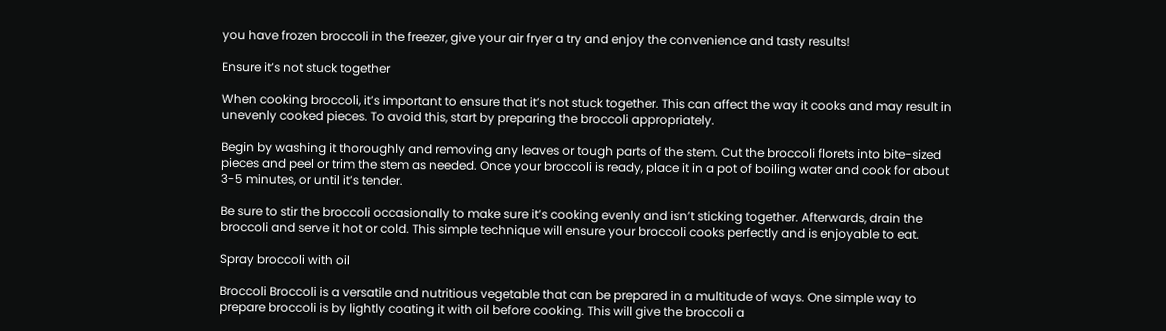you have frozen broccoli in the freezer, give your air fryer a try and enjoy the convenience and tasty results!

Ensure it’s not stuck together

When cooking broccoli, it’s important to ensure that it’s not stuck together. This can affect the way it cooks and may result in unevenly cooked pieces. To avoid this, start by preparing the broccoli appropriately.

Begin by washing it thoroughly and removing any leaves or tough parts of the stem. Cut the broccoli florets into bite-sized pieces and peel or trim the stem as needed. Once your broccoli is ready, place it in a pot of boiling water and cook for about 3-5 minutes, or until it’s tender.

Be sure to stir the broccoli occasionally to make sure it’s cooking evenly and isn’t sticking together. Afterwards, drain the broccoli and serve it hot or cold. This simple technique will ensure your broccoli cooks perfectly and is enjoyable to eat.

Spray broccoli with oil

Broccoli Broccoli is a versatile and nutritious vegetable that can be prepared in a multitude of ways. One simple way to prepare broccoli is by lightly coating it with oil before cooking. This will give the broccoli a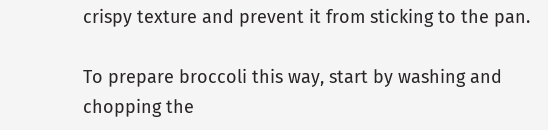crispy texture and prevent it from sticking to the pan.

To prepare broccoli this way, start by washing and chopping the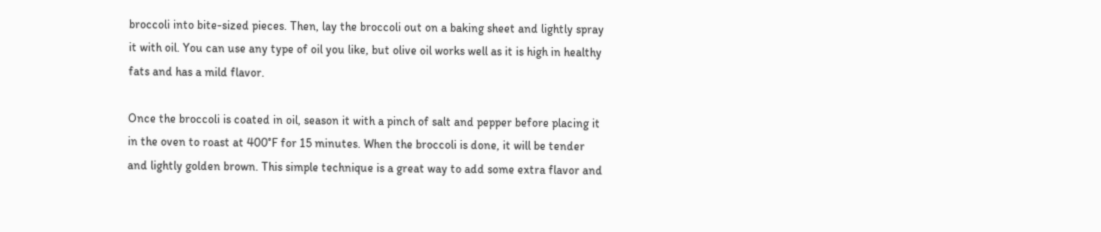broccoli into bite-sized pieces. Then, lay the broccoli out on a baking sheet and lightly spray it with oil. You can use any type of oil you like, but olive oil works well as it is high in healthy fats and has a mild flavor.

Once the broccoli is coated in oil, season it with a pinch of salt and pepper before placing it in the oven to roast at 400°F for 15 minutes. When the broccoli is done, it will be tender and lightly golden brown. This simple technique is a great way to add some extra flavor and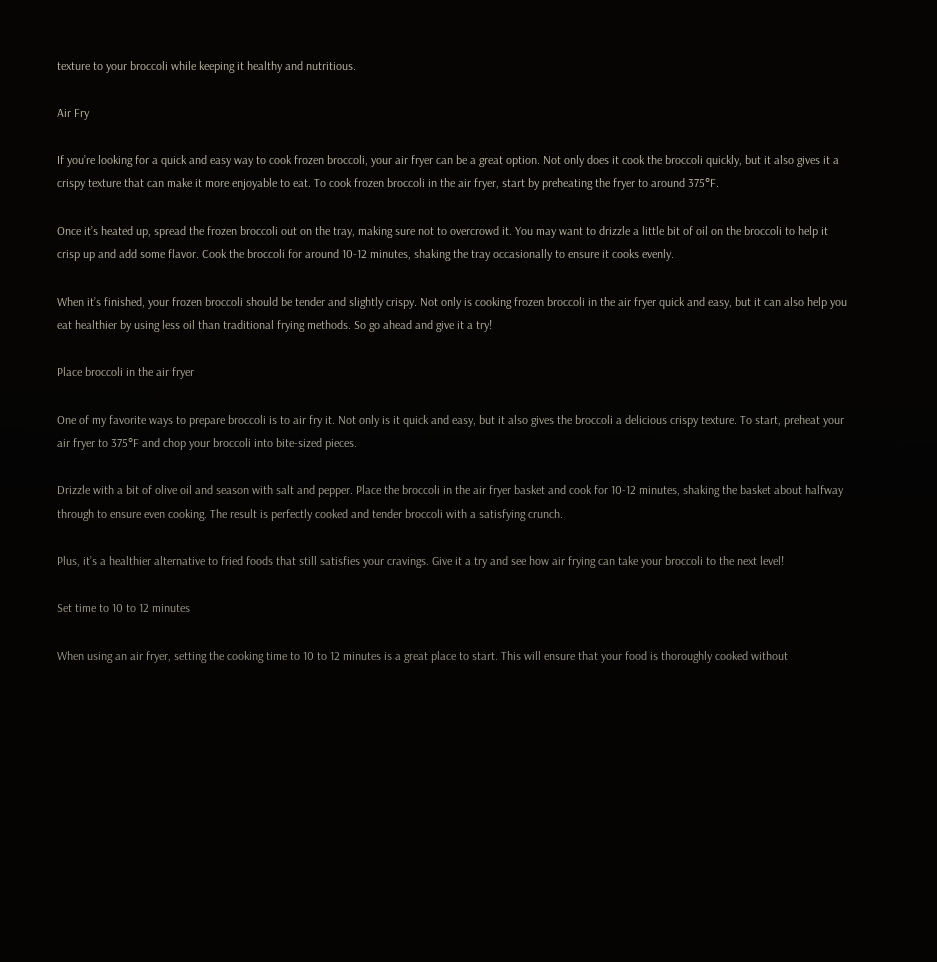texture to your broccoli while keeping it healthy and nutritious.

Air Fry

If you’re looking for a quick and easy way to cook frozen broccoli, your air fryer can be a great option. Not only does it cook the broccoli quickly, but it also gives it a crispy texture that can make it more enjoyable to eat. To cook frozen broccoli in the air fryer, start by preheating the fryer to around 375°F.

Once it’s heated up, spread the frozen broccoli out on the tray, making sure not to overcrowd it. You may want to drizzle a little bit of oil on the broccoli to help it crisp up and add some flavor. Cook the broccoli for around 10-12 minutes, shaking the tray occasionally to ensure it cooks evenly.

When it’s finished, your frozen broccoli should be tender and slightly crispy. Not only is cooking frozen broccoli in the air fryer quick and easy, but it can also help you eat healthier by using less oil than traditional frying methods. So go ahead and give it a try!

Place broccoli in the air fryer

One of my favorite ways to prepare broccoli is to air fry it. Not only is it quick and easy, but it also gives the broccoli a delicious crispy texture. To start, preheat your air fryer to 375°F and chop your broccoli into bite-sized pieces.

Drizzle with a bit of olive oil and season with salt and pepper. Place the broccoli in the air fryer basket and cook for 10-12 minutes, shaking the basket about halfway through to ensure even cooking. The result is perfectly cooked and tender broccoli with a satisfying crunch.

Plus, it’s a healthier alternative to fried foods that still satisfies your cravings. Give it a try and see how air frying can take your broccoli to the next level!

Set time to 10 to 12 minutes

When using an air fryer, setting the cooking time to 10 to 12 minutes is a great place to start. This will ensure that your food is thoroughly cooked without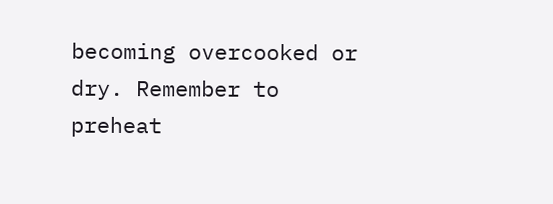becoming overcooked or dry. Remember to preheat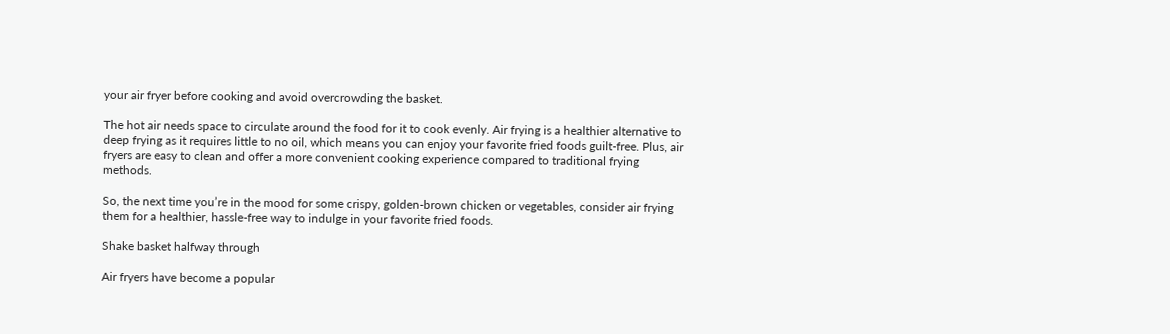your air fryer before cooking and avoid overcrowding the basket.

The hot air needs space to circulate around the food for it to cook evenly. Air frying is a healthier alternative to deep frying as it requires little to no oil, which means you can enjoy your favorite fried foods guilt-free. Plus, air fryers are easy to clean and offer a more convenient cooking experience compared to traditional frying methods.

So, the next time you’re in the mood for some crispy, golden-brown chicken or vegetables, consider air frying them for a healthier, hassle-free way to indulge in your favorite fried foods.

Shake basket halfway through

Air fryers have become a popular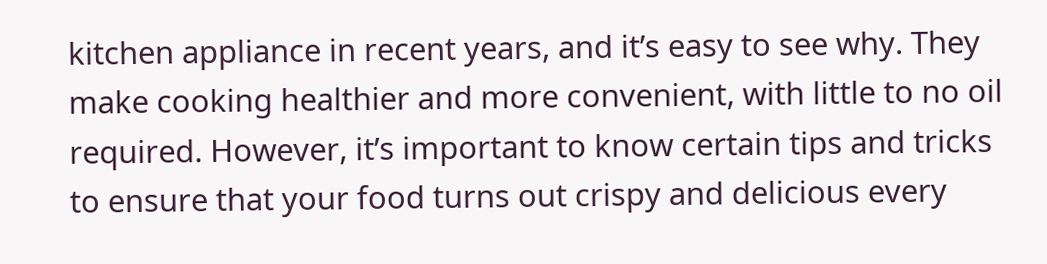kitchen appliance in recent years, and it’s easy to see why. They make cooking healthier and more convenient, with little to no oil required. However, it’s important to know certain tips and tricks to ensure that your food turns out crispy and delicious every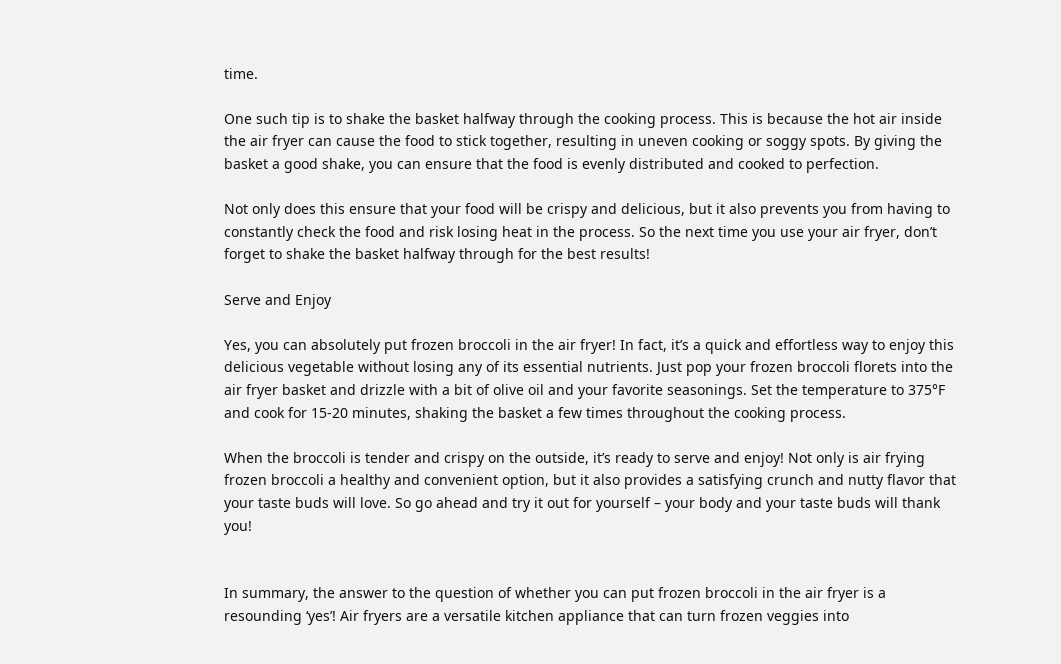time.

One such tip is to shake the basket halfway through the cooking process. This is because the hot air inside the air fryer can cause the food to stick together, resulting in uneven cooking or soggy spots. By giving the basket a good shake, you can ensure that the food is evenly distributed and cooked to perfection.

Not only does this ensure that your food will be crispy and delicious, but it also prevents you from having to constantly check the food and risk losing heat in the process. So the next time you use your air fryer, don’t forget to shake the basket halfway through for the best results!

Serve and Enjoy

Yes, you can absolutely put frozen broccoli in the air fryer! In fact, it’s a quick and effortless way to enjoy this delicious vegetable without losing any of its essential nutrients. Just pop your frozen broccoli florets into the air fryer basket and drizzle with a bit of olive oil and your favorite seasonings. Set the temperature to 375°F and cook for 15-20 minutes, shaking the basket a few times throughout the cooking process.

When the broccoli is tender and crispy on the outside, it’s ready to serve and enjoy! Not only is air frying frozen broccoli a healthy and convenient option, but it also provides a satisfying crunch and nutty flavor that your taste buds will love. So go ahead and try it out for yourself – your body and your taste buds will thank you!


In summary, the answer to the question of whether you can put frozen broccoli in the air fryer is a resounding ‘yes’! Air fryers are a versatile kitchen appliance that can turn frozen veggies into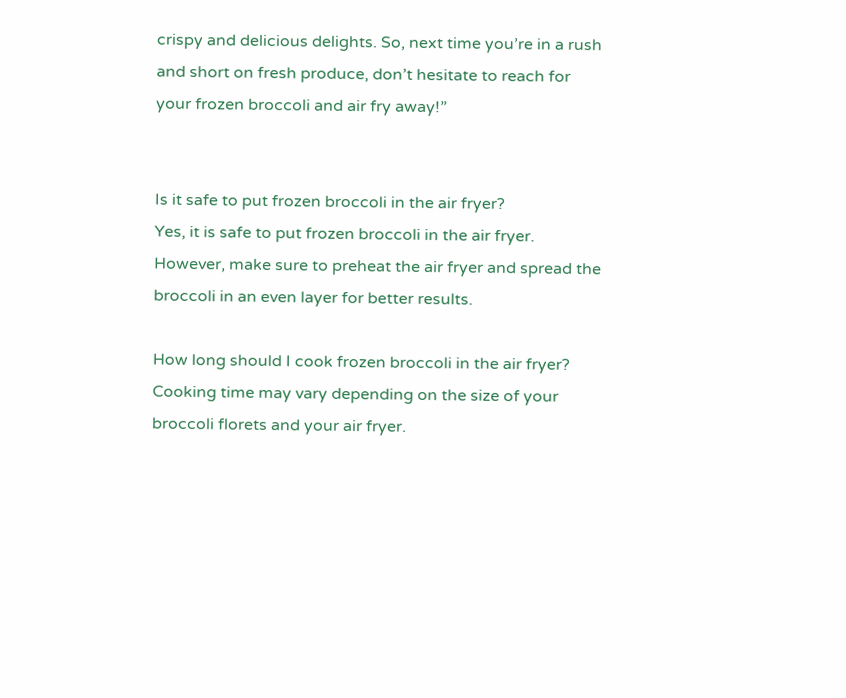crispy and delicious delights. So, next time you’re in a rush and short on fresh produce, don’t hesitate to reach for your frozen broccoli and air fry away!”


Is it safe to put frozen broccoli in the air fryer?
Yes, it is safe to put frozen broccoli in the air fryer. However, make sure to preheat the air fryer and spread the broccoli in an even layer for better results.

How long should I cook frozen broccoli in the air fryer?
Cooking time may vary depending on the size of your broccoli florets and your air fryer.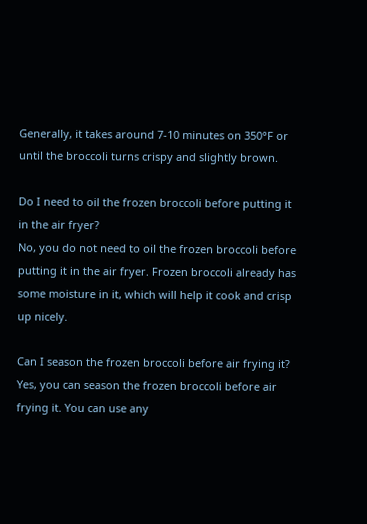Generally, it takes around 7-10 minutes on 350°F or until the broccoli turns crispy and slightly brown.

Do I need to oil the frozen broccoli before putting it in the air fryer?
No, you do not need to oil the frozen broccoli before putting it in the air fryer. Frozen broccoli already has some moisture in it, which will help it cook and crisp up nicely.

Can I season the frozen broccoli before air frying it?
Yes, you can season the frozen broccoli before air frying it. You can use any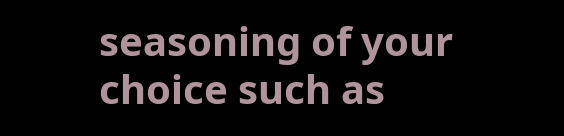seasoning of your choice such as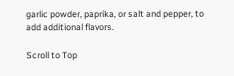garlic powder, paprika, or salt and pepper, to add additional flavors.

Scroll to Top